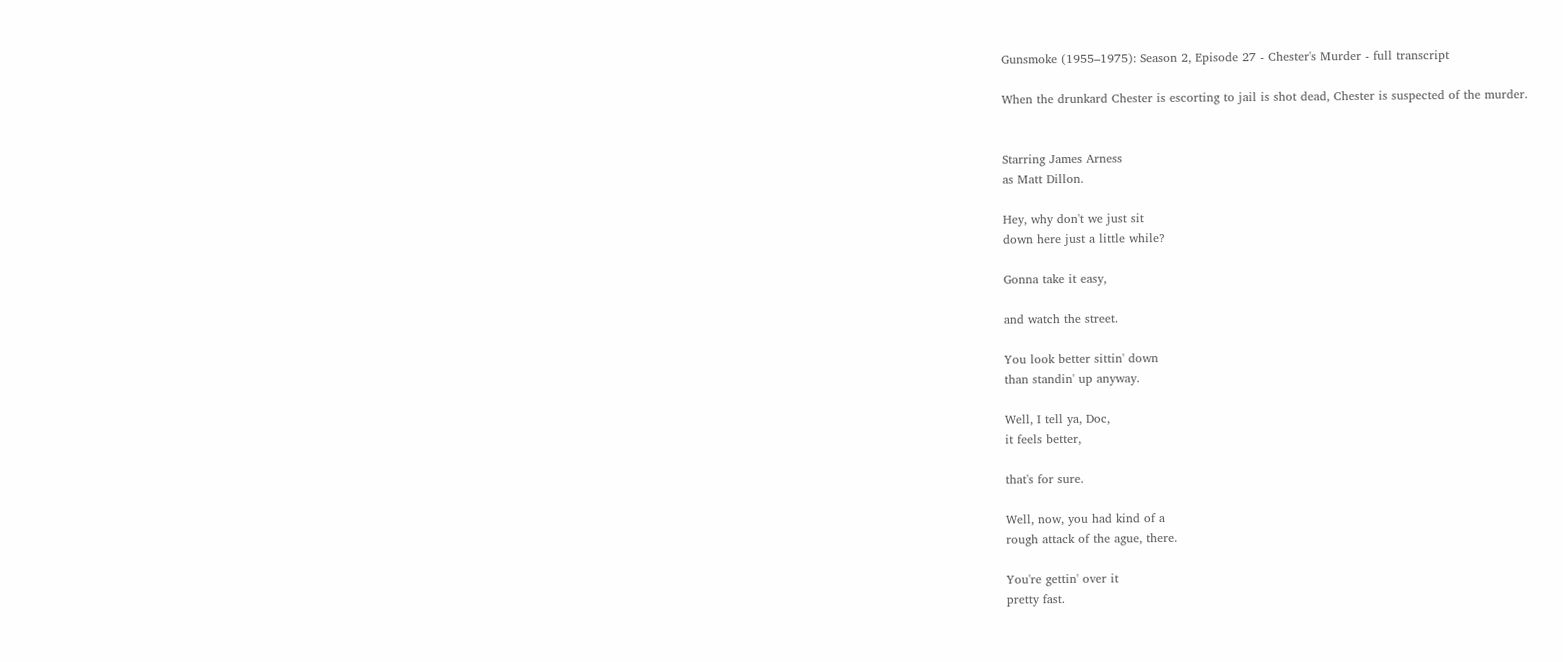Gunsmoke (1955–1975): Season 2, Episode 27 - Chester's Murder - full transcript

When the drunkard Chester is escorting to jail is shot dead, Chester is suspected of the murder.


Starring James Arness
as Matt Dillon.

Hey, why don't we just sit
down here just a little while?

Gonna take it easy,

and watch the street.

You look better sittin' down
than standin' up anyway.

Well, I tell ya, Doc,
it feels better,

that's for sure.

Well, now, you had kind of a
rough attack of the ague, there.

You're gettin' over it
pretty fast.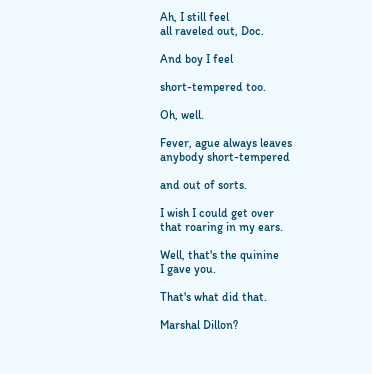Ah, I still feel
all raveled out, Doc.

And boy I feel

short-tempered too.

Oh, well.

Fever, ague always leaves
anybody short-tempered

and out of sorts.

I wish I could get over
that roaring in my ears.

Well, that's the quinine
I gave you.

That's what did that.

Marshal Dillon?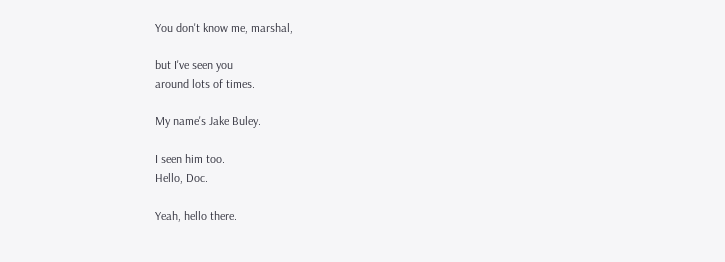You don't know me, marshal,

but I've seen you
around lots of times.

My name's Jake Buley.

I seen him too.
Hello, Doc.

Yeah, hello there.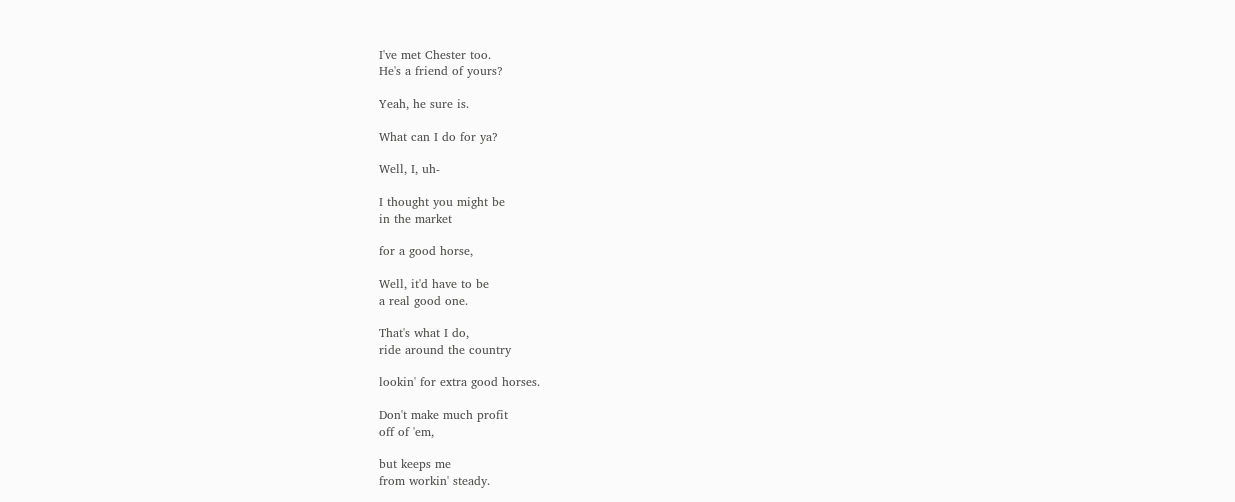I've met Chester too.
He's a friend of yours?

Yeah, he sure is.

What can I do for ya?

Well, I, uh-

I thought you might be
in the market

for a good horse,

Well, it'd have to be
a real good one.

That's what I do,
ride around the country

lookin' for extra good horses.

Don't make much profit
off of 'em,

but keeps me
from workin' steady.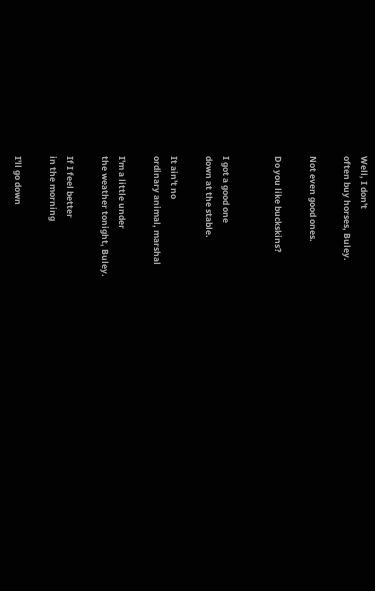Well, I don't
often buy horses, Buley.

Not even good ones.

Do you like buckskins?


I got a good one
down at the stable.

It ain't no
ordinary animal, marshal

I'm a little under
the weather tonight, Buley.

If I feel better
in the morning

I'll go down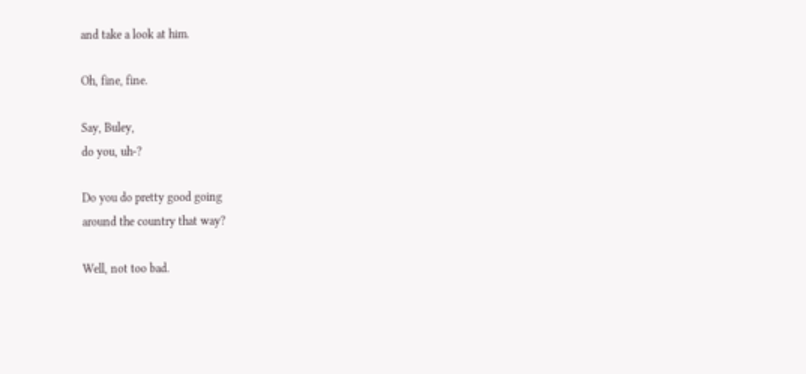and take a look at him.

Oh, fine, fine.

Say, Buley,
do you, uh-?

Do you do pretty good going
around the country that way?

Well, not too bad.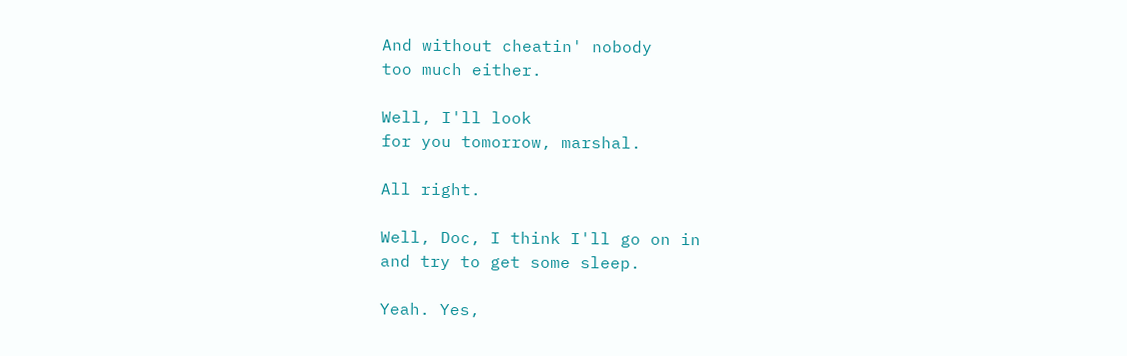And without cheatin' nobody
too much either.

Well, I'll look
for you tomorrow, marshal.

All right.

Well, Doc, I think I'll go on in
and try to get some sleep.

Yeah. Yes,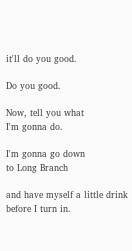it'll do you good.

Do you good.

Now, tell you what
I'm gonna do.

I'm gonna go down
to Long Branch

and have myself a little drink
before I turn in.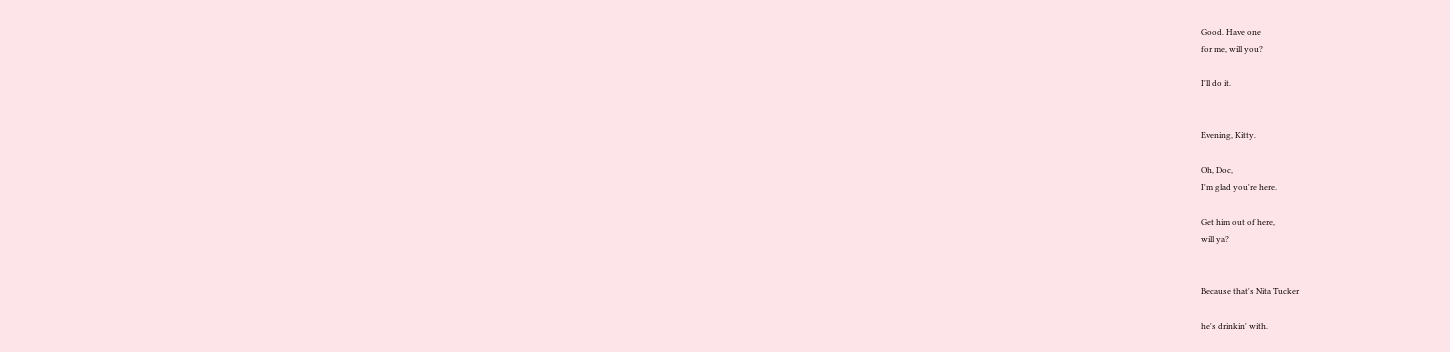Good. Have one
for me, will you?

I'll do it.


Evening, Kitty.

Oh, Doc,
I'm glad you're here.

Get him out of here,
will ya?


Because that's Nita Tucker

he's drinkin' with.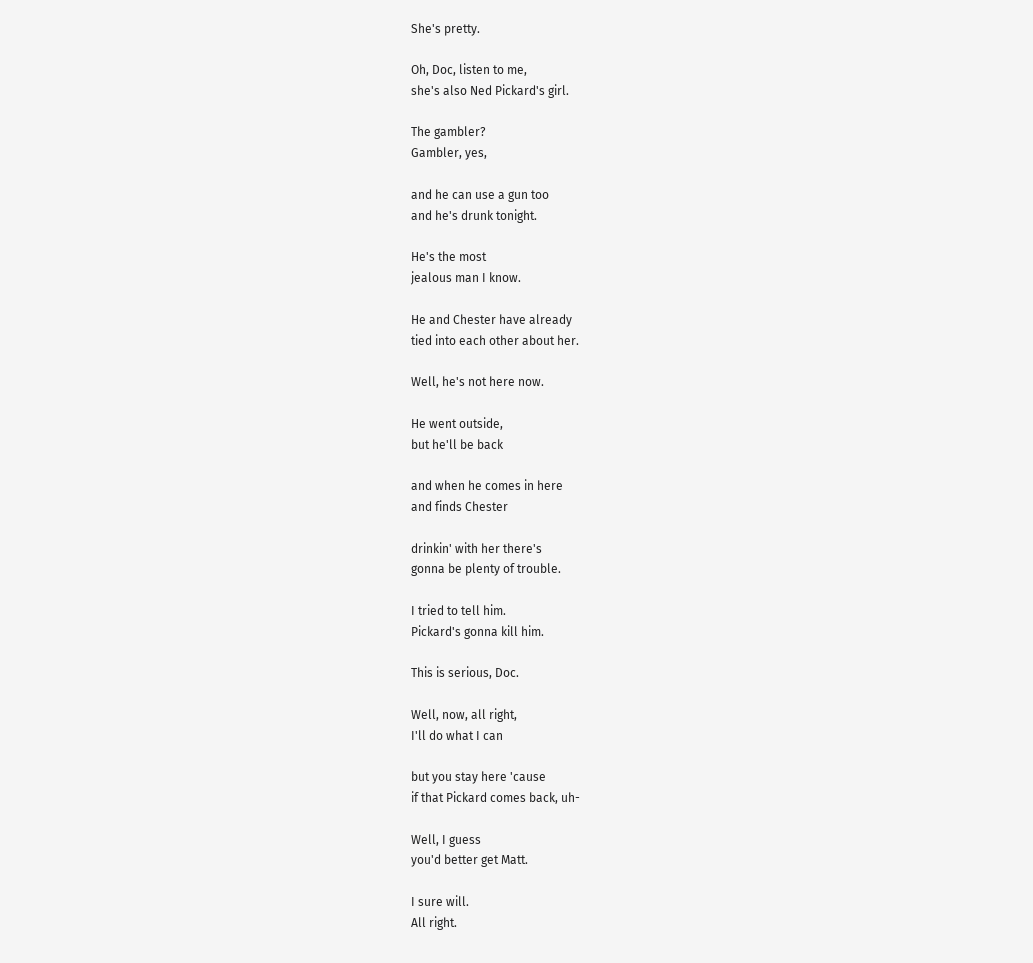She's pretty.

Oh, Doc, listen to me,
she's also Ned Pickard's girl.

The gambler?
Gambler, yes,

and he can use a gun too
and he's drunk tonight.

He's the most
jealous man I know.

He and Chester have already
tied into each other about her.

Well, he's not here now.

He went outside,
but he'll be back

and when he comes in here
and finds Chester

drinkin' with her there's
gonna be plenty of trouble.

I tried to tell him.
Pickard's gonna kill him.

This is serious, Doc.

Well, now, all right,
I'll do what I can

but you stay here 'cause
if that Pickard comes back, uh-

Well, I guess
you'd better get Matt.

I sure will.
All right.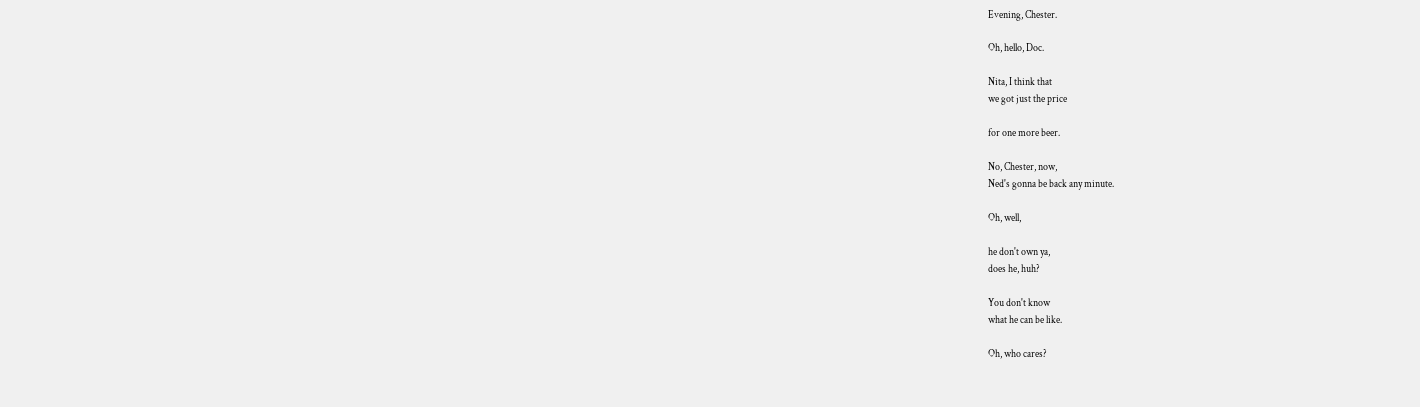Evening, Chester.

Oh, hello, Doc.

Nita, I think that
we got just the price

for one more beer.

No, Chester, now,
Ned's gonna be back any minute.

Oh, well,

he don't own ya,
does he, huh?

You don't know
what he can be like.

Oh, who cares?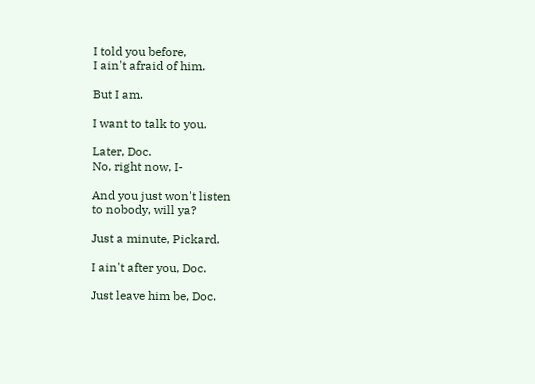I told you before,
I ain't afraid of him.

But I am.

I want to talk to you.

Later, Doc.
No, right now, I-

And you just won't listen
to nobody, will ya?

Just a minute, Pickard.

I ain't after you, Doc.

Just leave him be, Doc.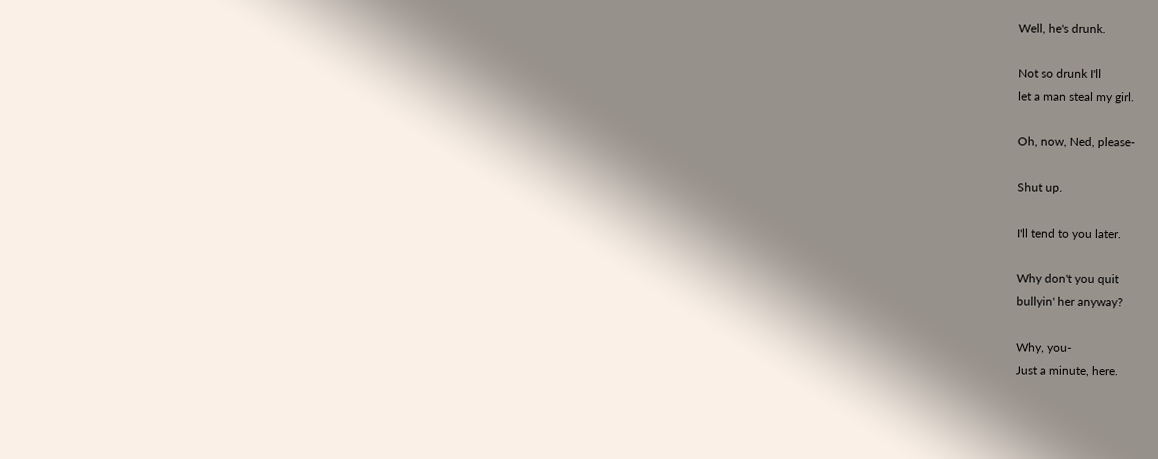Well, he's drunk.

Not so drunk I'll
let a man steal my girl.

Oh, now, Ned, please-

Shut up.

I'll tend to you later.

Why don't you quit
bullyin' her anyway?

Why, you-
Just a minute, here.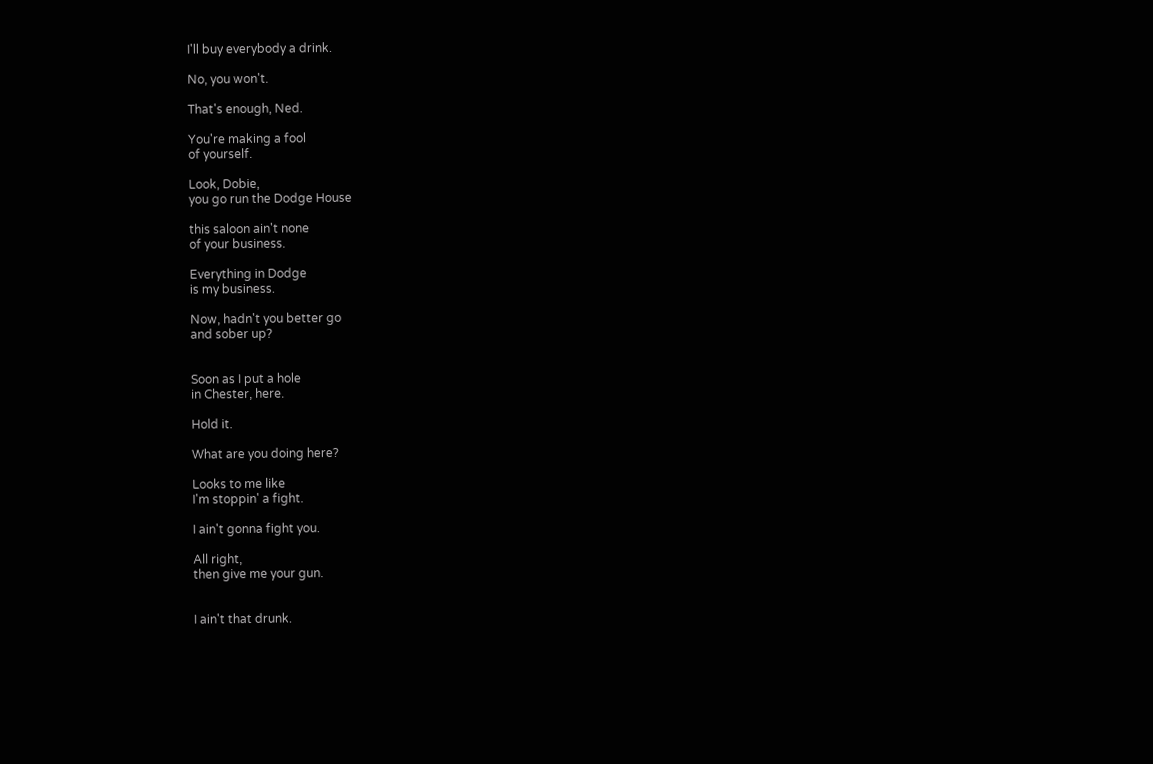I'll buy everybody a drink.

No, you won't.

That's enough, Ned.

You're making a fool
of yourself.

Look, Dobie,
you go run the Dodge House

this saloon ain't none
of your business.

Everything in Dodge
is my business.

Now, hadn't you better go
and sober up?


Soon as I put a hole
in Chester, here.

Hold it.

What are you doing here?

Looks to me like
I'm stoppin' a fight.

I ain't gonna fight you.

All right,
then give me your gun.


I ain't that drunk.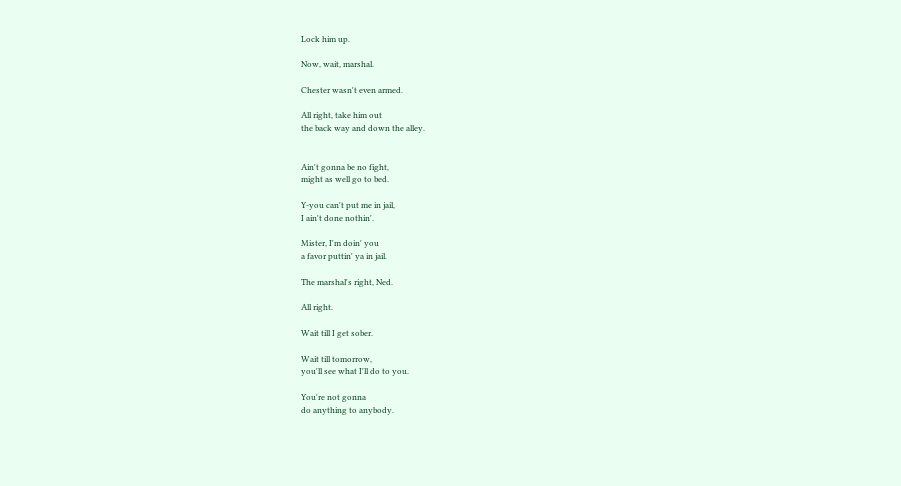Lock him up.

Now, wait, marshal.

Chester wasn't even armed.

All right, take him out
the back way and down the alley.


Ain't gonna be no fight,
might as well go to bed.

Y-you can't put me in jail,
I ain't done nothin'.

Mister, I'm doin' you
a favor puttin' ya in jail.

The marshal's right, Ned.

All right.

Wait till I get sober.

Wait till tomorrow,
you'll see what I'll do to you.

You're not gonna
do anything to anybody.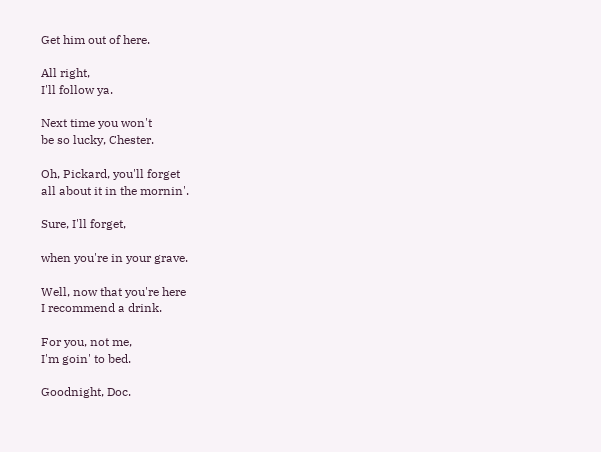Get him out of here.

All right,
I'll follow ya.

Next time you won't
be so lucky, Chester.

Oh, Pickard, you'll forget
all about it in the mornin'.

Sure, I'll forget,

when you're in your grave.

Well, now that you're here
I recommend a drink.

For you, not me,
I'm goin' to bed.

Goodnight, Doc.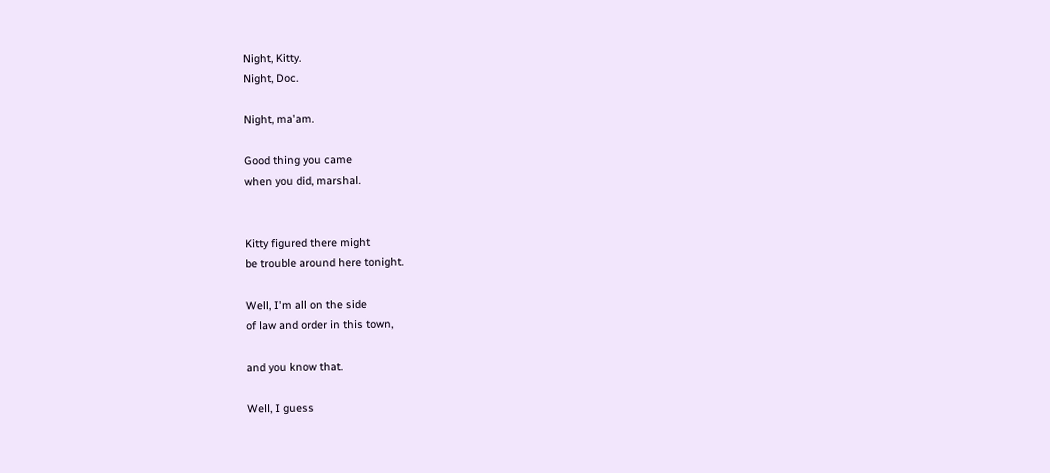Night, Kitty.
Night, Doc.

Night, ma'am.

Good thing you came
when you did, marshal.


Kitty figured there might
be trouble around here tonight.

Well, I'm all on the side
of law and order in this town,

and you know that.

Well, I guess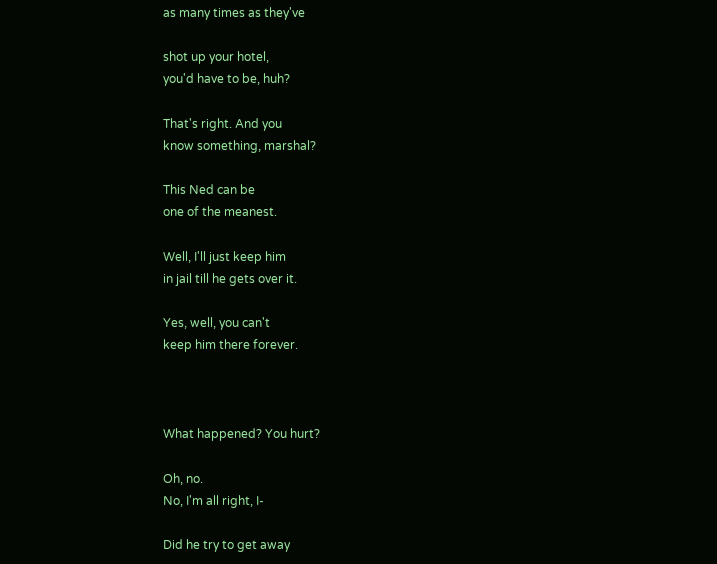as many times as they've

shot up your hotel,
you'd have to be, huh?

That's right. And you
know something, marshal?

This Ned can be
one of the meanest.

Well, I'll just keep him
in jail till he gets over it.

Yes, well, you can't
keep him there forever.



What happened? You hurt?

Oh, no.
No, I'm all right, I-

Did he try to get away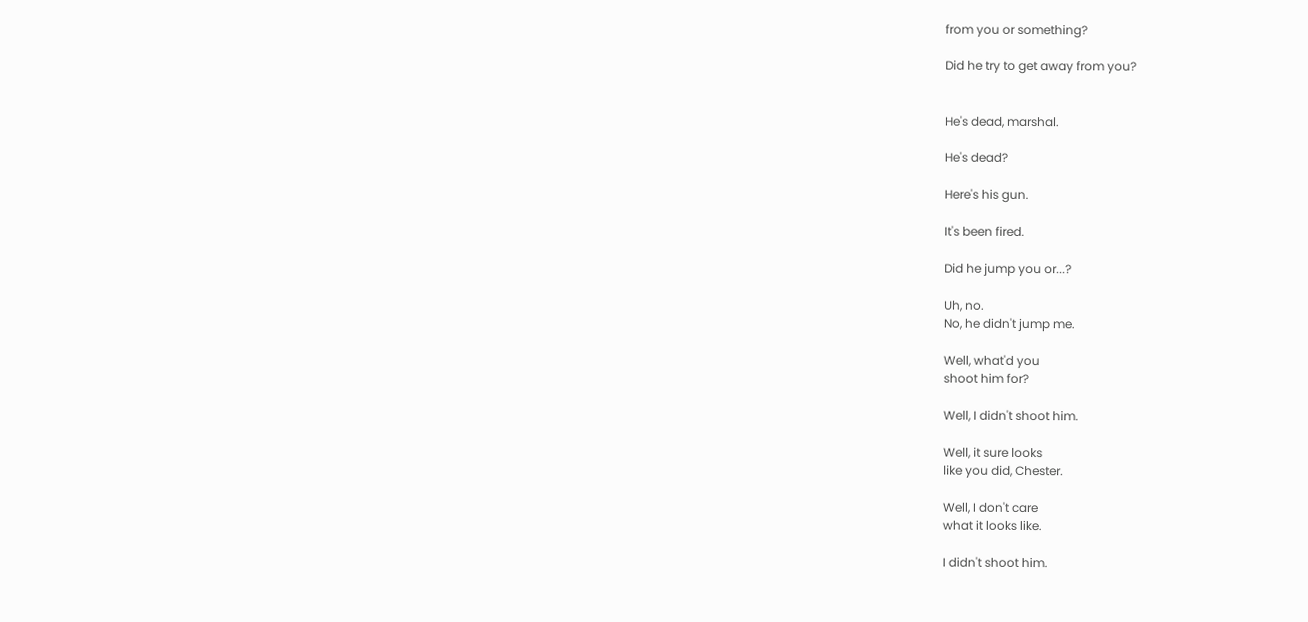from you or something?

Did he try to get away from you?


He's dead, marshal.

He's dead?

Here's his gun.

It's been fired.

Did he jump you or...?

Uh, no.
No, he didn't jump me.

Well, what'd you
shoot him for?

Well, I didn't shoot him.

Well, it sure looks
like you did, Chester.

Well, I don't care
what it looks like.

I didn't shoot him.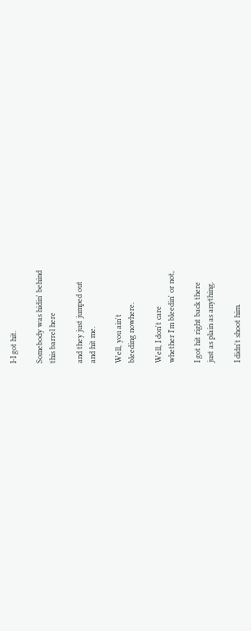I-I got hit.

Somebody was hidin' behind
this barrel here

and they just jumped out
and hit me.

Well, you ain't
bleeding nowhere.

Well, I don't care
whether I'm bleedin' or not,

I got hit right back there
just as plain as anything.

I didn't shoot him.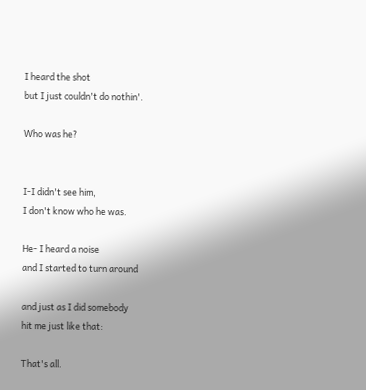I heard the shot
but I just couldn't do nothin'.

Who was he?


I-I didn't see him,
I don't know who he was.

He- I heard a noise
and I started to turn around

and just as I did somebody
hit me just like that:

That's all.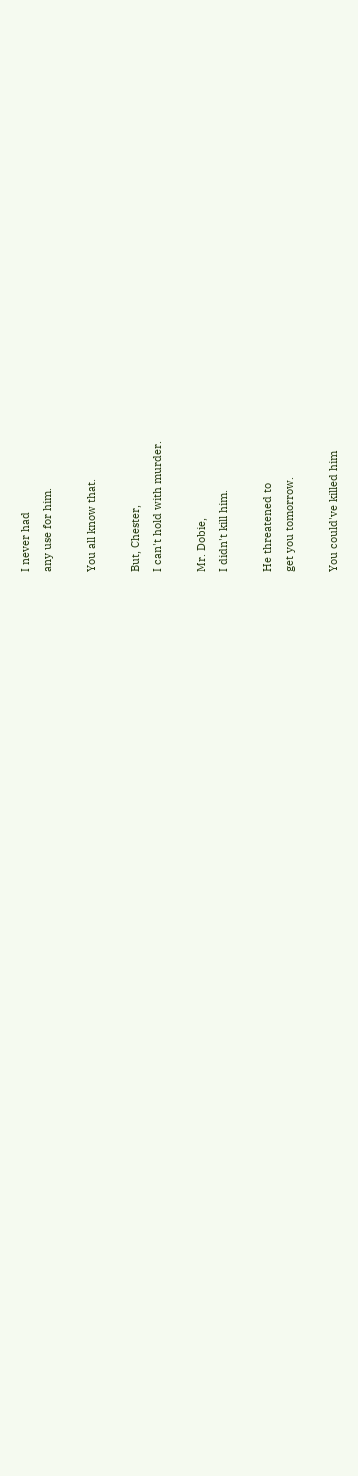I never had
any use for him.

You all know that.

But, Chester,
I can't hold with murder.

Mr. Dobie,
I didn't kill him.

He threatened to
get you tomorrow.

You could've killed him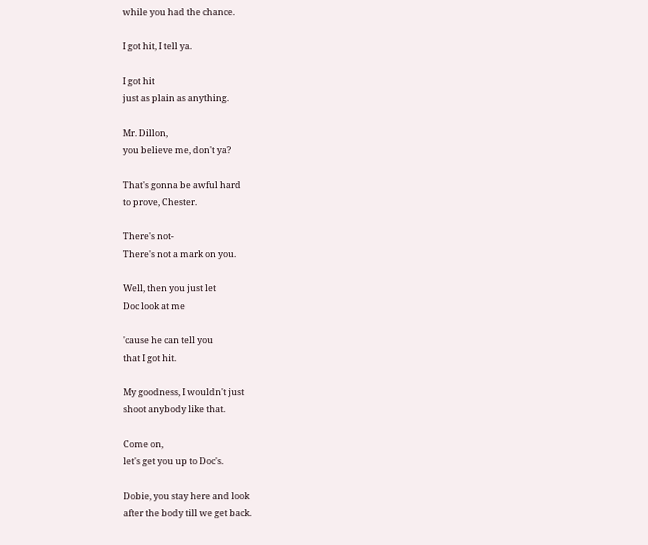while you had the chance.

I got hit, I tell ya.

I got hit
just as plain as anything.

Mr. Dillon,
you believe me, don't ya?

That's gonna be awful hard
to prove, Chester.

There's not-
There's not a mark on you.

Well, then you just let
Doc look at me

'cause he can tell you
that I got hit.

My goodness, I wouldn't just
shoot anybody like that.

Come on,
let's get you up to Doc's.

Dobie, you stay here and look
after the body till we get back.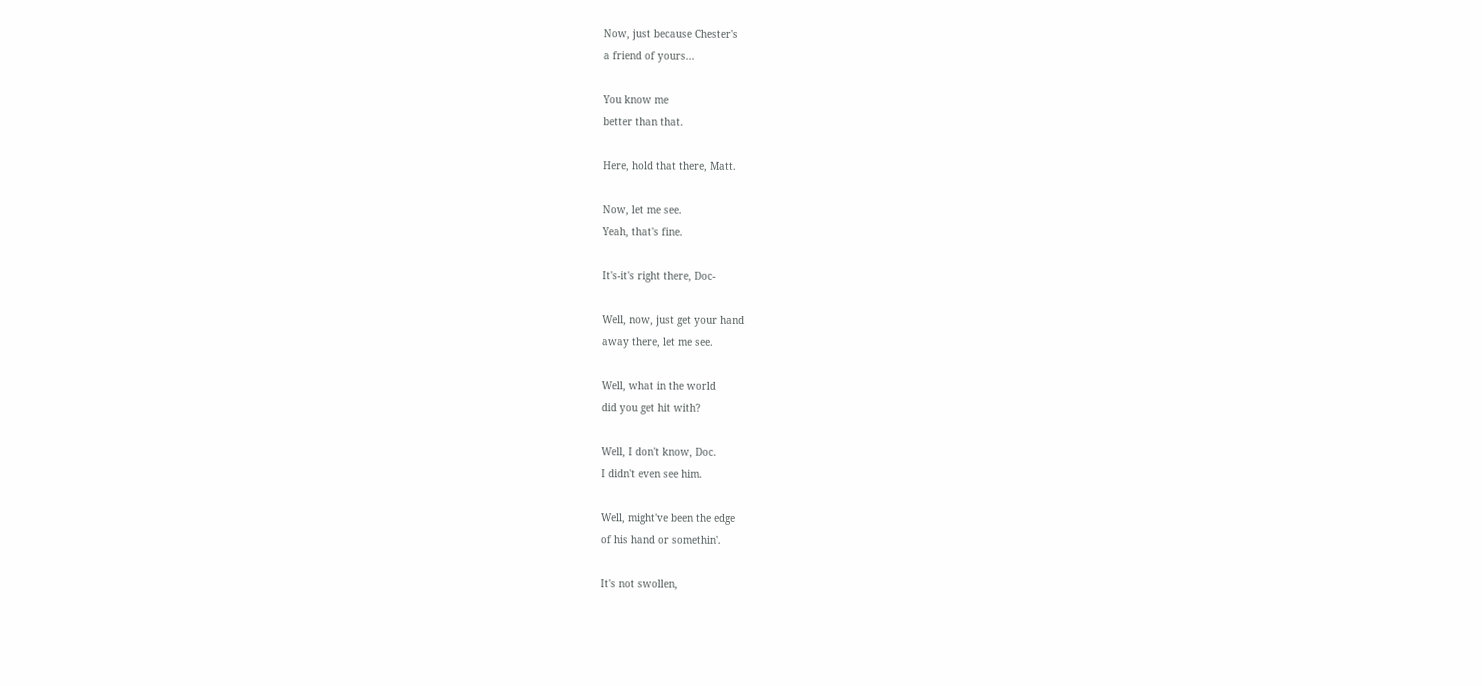Now, just because Chester's
a friend of yours...

You know me
better than that.

Here, hold that there, Matt.

Now, let me see.
Yeah, that's fine.

It's-it's right there, Doc-

Well, now, just get your hand
away there, let me see.

Well, what in the world
did you get hit with?

Well, I don't know, Doc.
I didn't even see him.

Well, might've been the edge
of his hand or somethin'.

It's not swollen,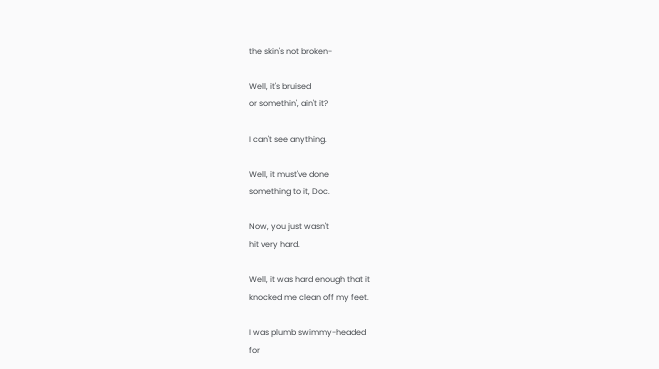the skin's not broken-

Well, it's bruised
or somethin', ain't it?

I can't see anything.

Well, it must've done
something to it, Doc.

Now, you just wasn't
hit very hard.

Well, it was hard enough that it
knocked me clean off my feet.

I was plumb swimmy-headed
for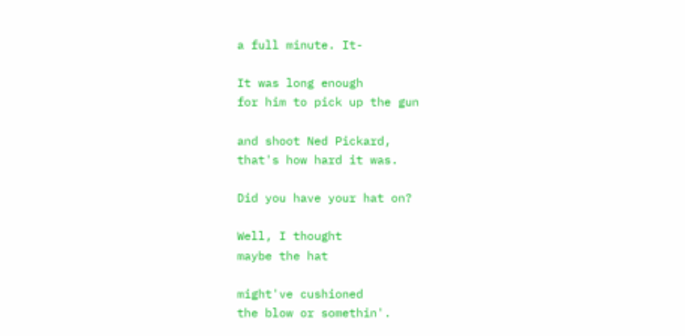a full minute. It-

It was long enough
for him to pick up the gun

and shoot Ned Pickard,
that's how hard it was.

Did you have your hat on?

Well, I thought
maybe the hat

might've cushioned
the blow or somethin'.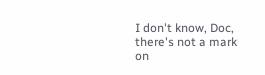I don't know, Doc,
there's not a mark on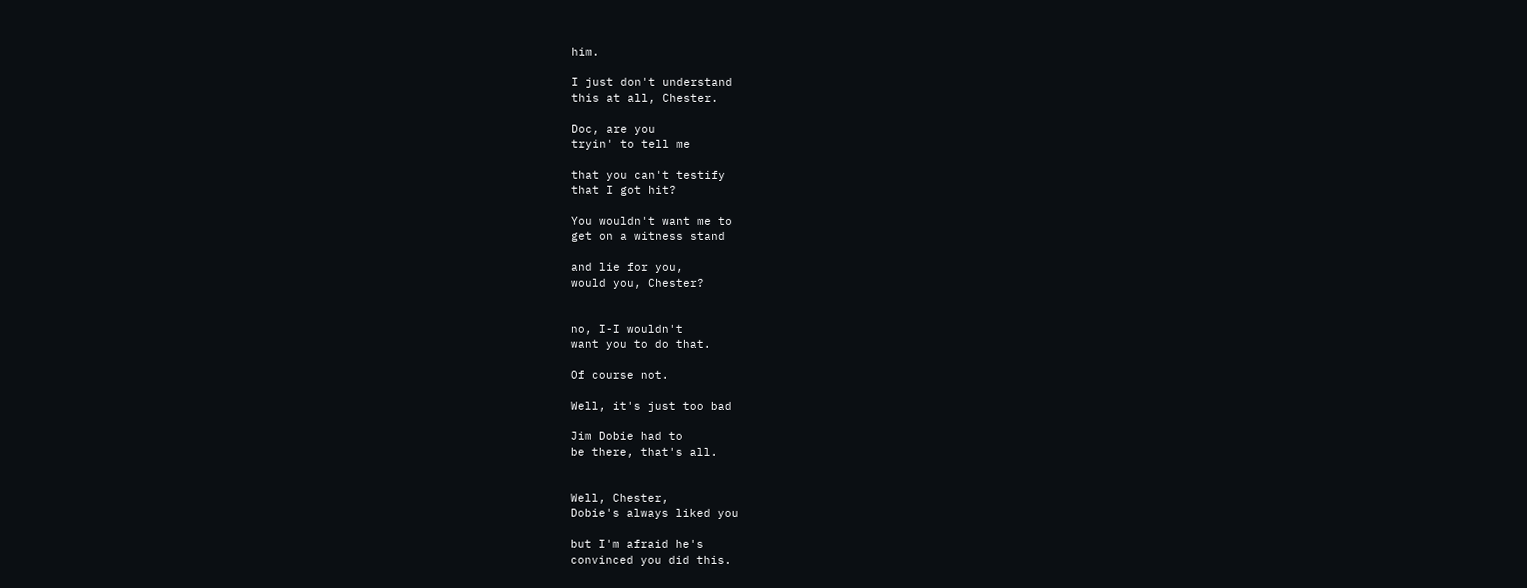him.

I just don't understand
this at all, Chester.

Doc, are you
tryin' to tell me

that you can't testify
that I got hit?

You wouldn't want me to
get on a witness stand

and lie for you,
would you, Chester?


no, I-I wouldn't
want you to do that.

Of course not.

Well, it's just too bad

Jim Dobie had to
be there, that's all.


Well, Chester,
Dobie's always liked you

but I'm afraid he's
convinced you did this.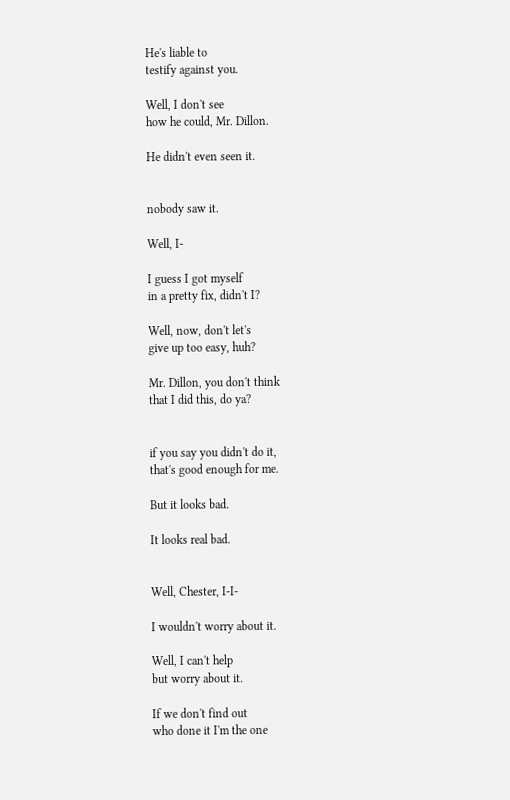He's liable to
testify against you.

Well, I don't see
how he could, Mr. Dillon.

He didn't even seen it.


nobody saw it.

Well, I-

I guess I got myself
in a pretty fix, didn't I?

Well, now, don't let's
give up too easy, huh?

Mr. Dillon, you don't think
that I did this, do ya?


if you say you didn't do it,
that's good enough for me.

But it looks bad.

It looks real bad.


Well, Chester, I-I-

I wouldn't worry about it.

Well, I can't help
but worry about it.

If we don't find out
who done it I'm the one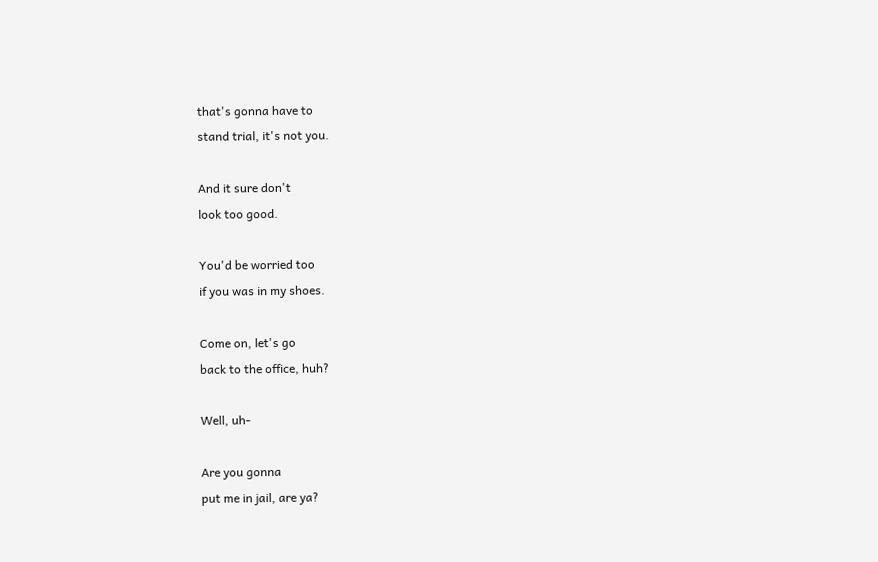that's gonna have to
stand trial, it's not you.

And it sure don't
look too good.

You'd be worried too
if you was in my shoes.

Come on, let's go
back to the office, huh?

Well, uh-

Are you gonna
put me in jail, are ya?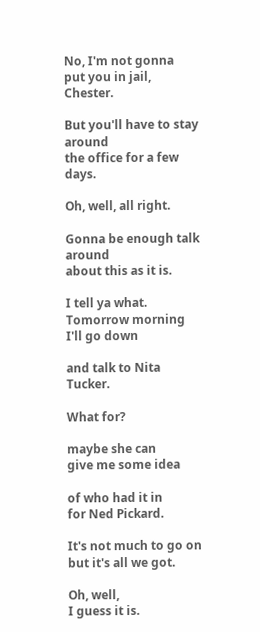No, I'm not gonna
put you in jail, Chester.

But you'll have to stay around
the office for a few days.

Oh, well, all right.

Gonna be enough talk around
about this as it is.

I tell ya what.
Tomorrow morning I'll go down

and talk to Nita Tucker.

What for?

maybe she can
give me some idea

of who had it in
for Ned Pickard.

It's not much to go on
but it's all we got.

Oh, well,
I guess it is.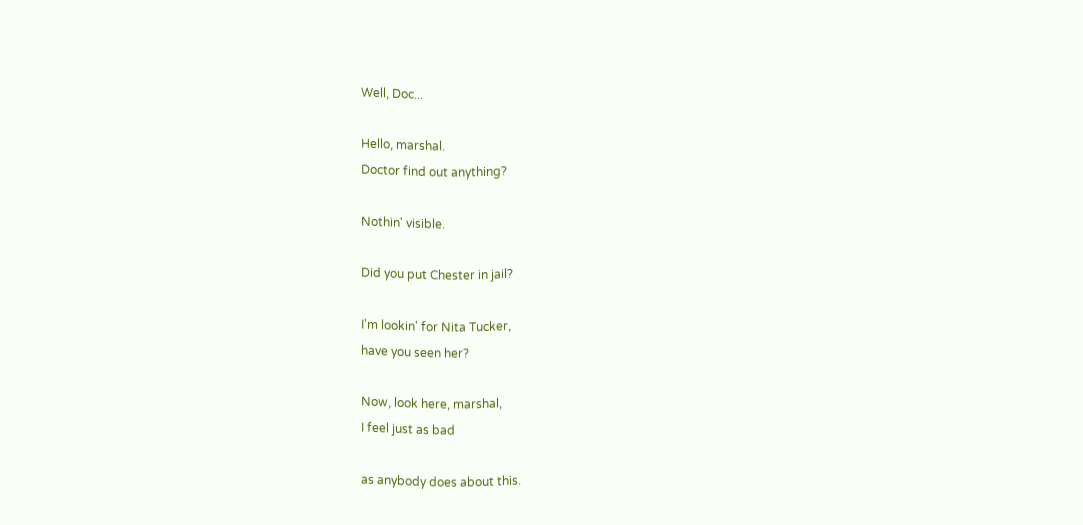Well, Doc...

Hello, marshal.
Doctor find out anything?

Nothin' visible.

Did you put Chester in jail?

I'm lookin' for Nita Tucker,
have you seen her?

Now, look here, marshal,
I feel just as bad

as anybody does about this.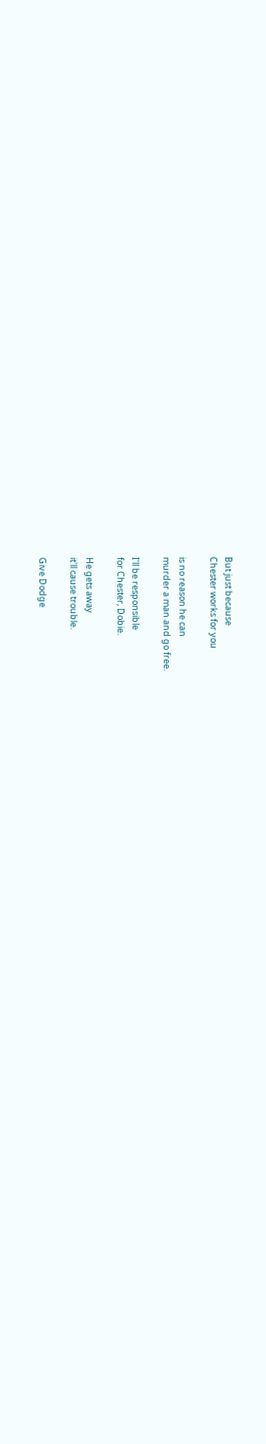But just because
Chester works for you

is no reason he can
murder a man and go free.

I'll be responsible
for Chester, Dobie.

He gets away
it'll cause trouble.

Give Dodge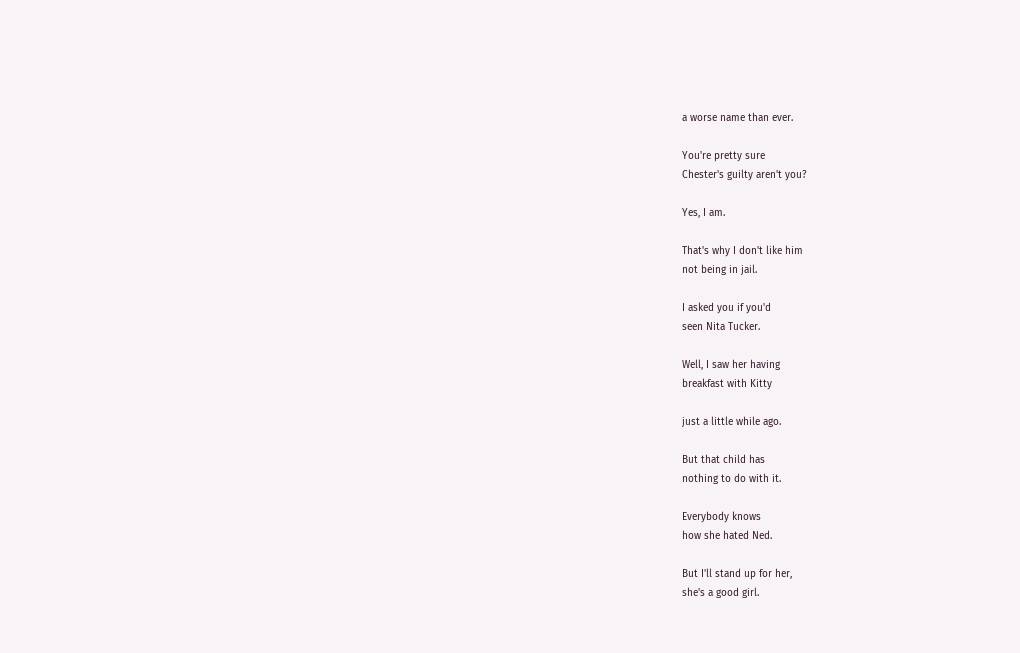a worse name than ever.

You're pretty sure
Chester's guilty aren't you?

Yes, I am.

That's why I don't like him
not being in jail.

I asked you if you'd
seen Nita Tucker.

Well, I saw her having
breakfast with Kitty

just a little while ago.

But that child has
nothing to do with it.

Everybody knows
how she hated Ned.

But I'll stand up for her,
she's a good girl.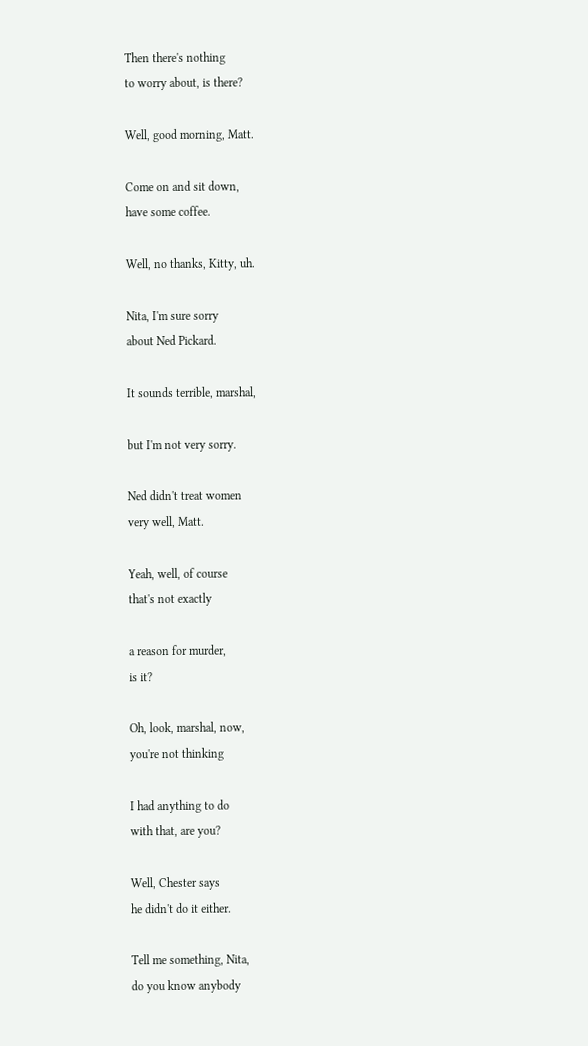Then there's nothing
to worry about, is there?

Well, good morning, Matt.

Come on and sit down,
have some coffee.

Well, no thanks, Kitty, uh.

Nita, I'm sure sorry
about Ned Pickard.

It sounds terrible, marshal,

but I'm not very sorry.

Ned didn't treat women
very well, Matt.

Yeah, well, of course
that's not exactly

a reason for murder,
is it?

Oh, look, marshal, now,
you're not thinking

I had anything to do
with that, are you?

Well, Chester says
he didn't do it either.

Tell me something, Nita,
do you know anybody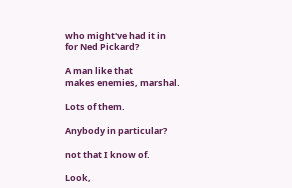who might've had it in
for Ned Pickard?

A man like that
makes enemies, marshal.

Lots of them.

Anybody in particular?

not that I know of.

Look,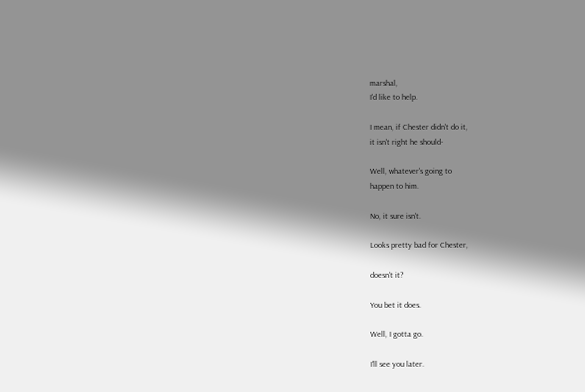marshal,
I'd like to help.

I mean, if Chester didn't do it,
it isn't right he should-

Well, whatever's going to
happen to him.

No, it sure isn't.

Looks pretty bad for Chester,

doesn't it?

You bet it does.

Well, I gotta go.

I'll see you later.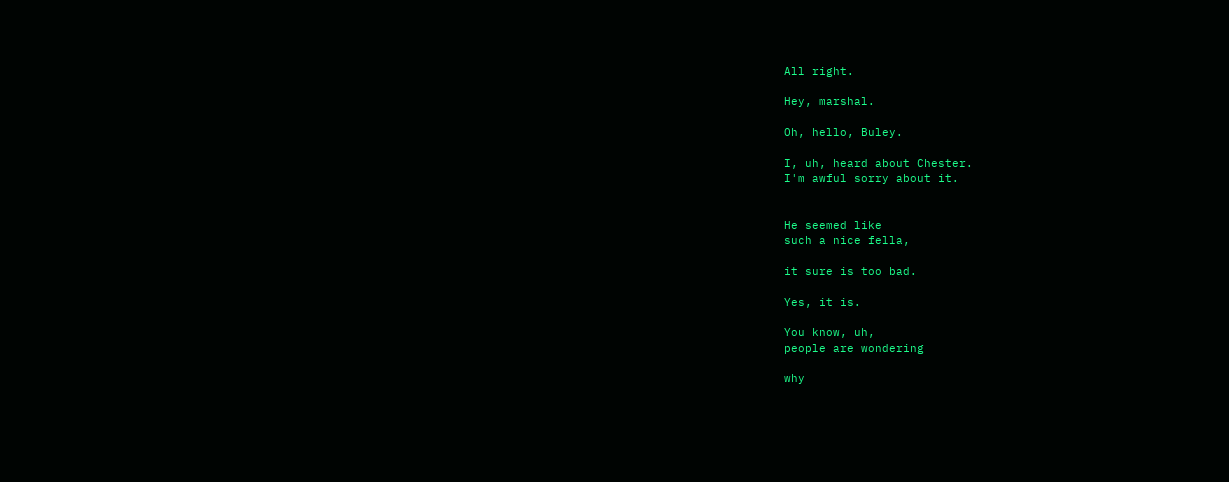All right.

Hey, marshal.

Oh, hello, Buley.

I, uh, heard about Chester.
I'm awful sorry about it.


He seemed like
such a nice fella,

it sure is too bad.

Yes, it is.

You know, uh,
people are wondering

why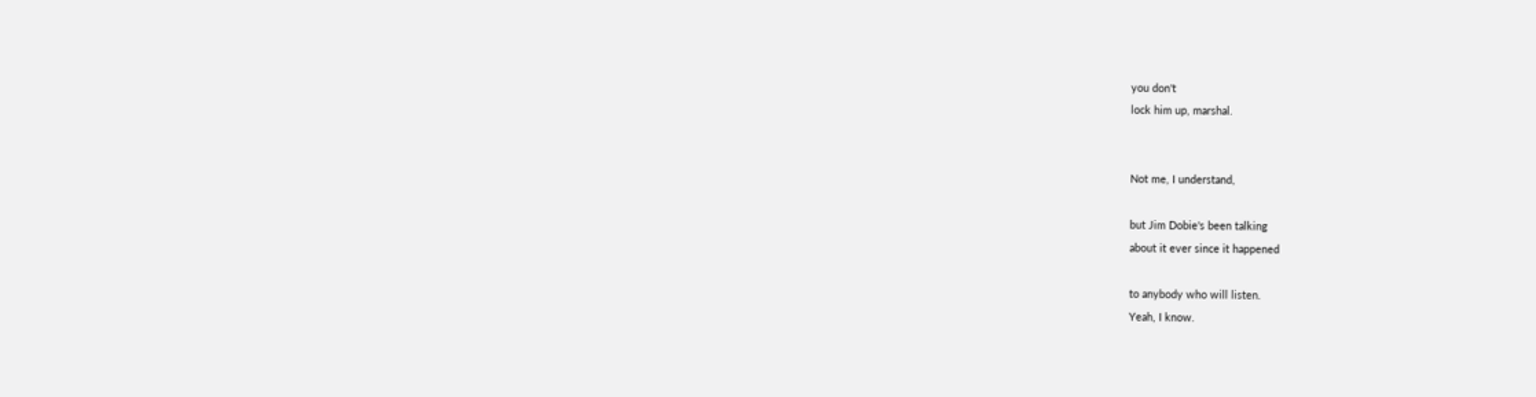you don't
lock him up, marshal.


Not me, I understand,

but Jim Dobie's been talking
about it ever since it happened

to anybody who will listen.
Yeah, I know.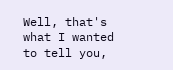Well, that's what I wanted
to tell you,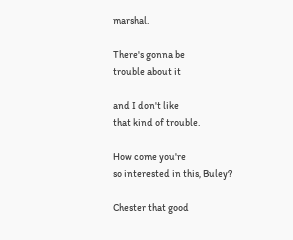marshal.

There's gonna be
trouble about it

and I don't like
that kind of trouble.

How come you're
so interested in this, Buley?

Chester that good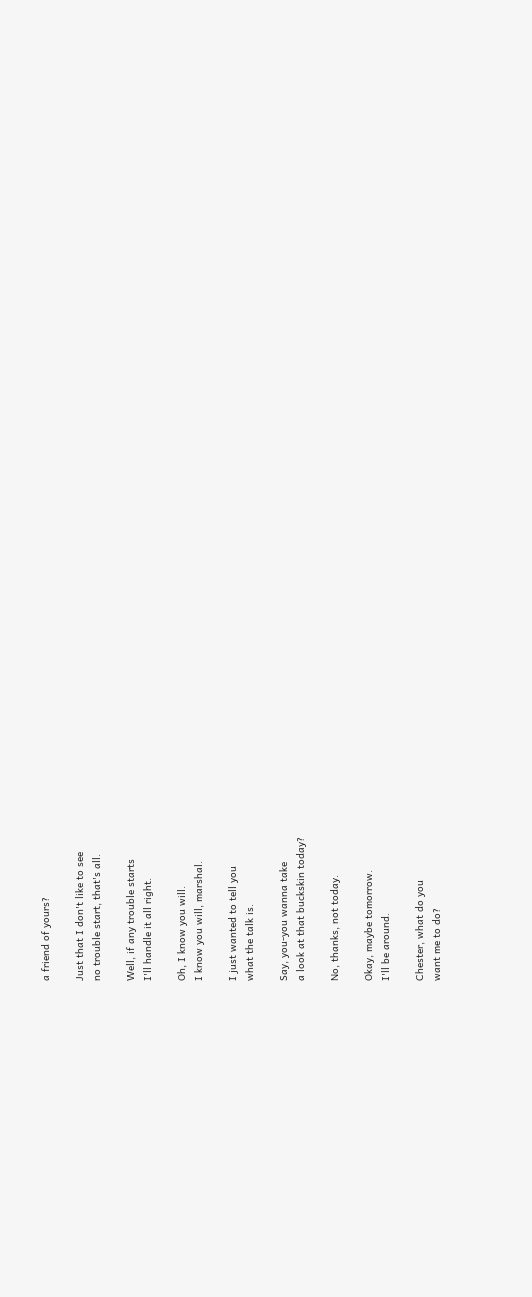a friend of yours?

Just that I don't like to see
no trouble start, that's all.

Well, if any trouble starts
I'll handle it all right.

Oh, I know you will.
I know you will, marshal.

I just wanted to tell you
what the talk is.

Say, you-you wanna take
a look at that buckskin today?

No, thanks, not today.

Okay, maybe tomorrow.
I'll be around.

Chester, what do you
want me to do?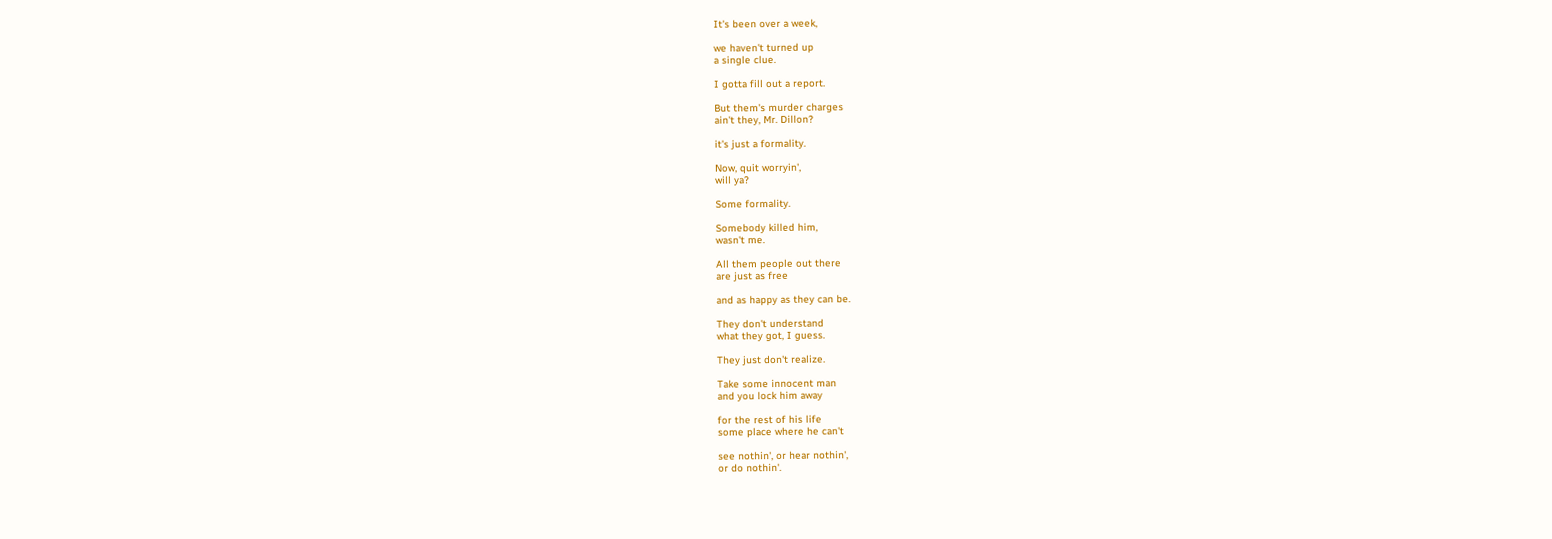It's been over a week,

we haven't turned up
a single clue.

I gotta fill out a report.

But them's murder charges
ain't they, Mr. Dillon?

it's just a formality.

Now, quit worryin',
will ya?

Some formality.

Somebody killed him,
wasn't me.

All them people out there
are just as free

and as happy as they can be.

They don't understand
what they got, I guess.

They just don't realize.

Take some innocent man
and you lock him away

for the rest of his life
some place where he can't

see nothin', or hear nothin',
or do nothin'.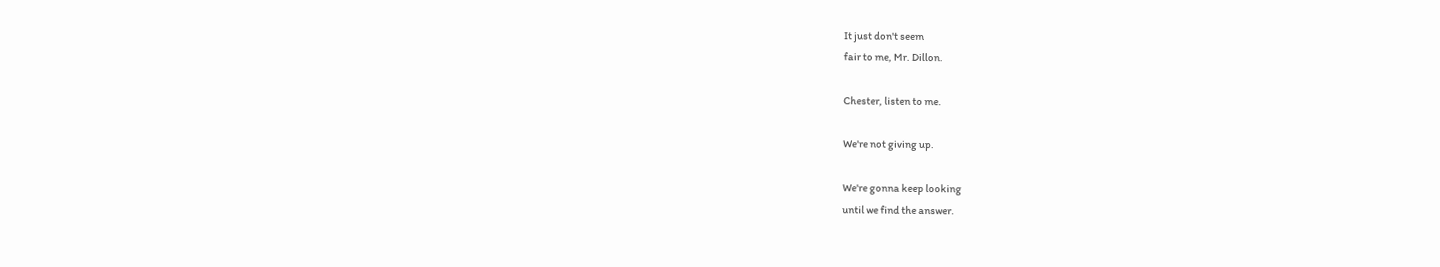It just don't seem
fair to me, Mr. Dillon.

Chester, listen to me.

We're not giving up.

We're gonna keep looking
until we find the answer.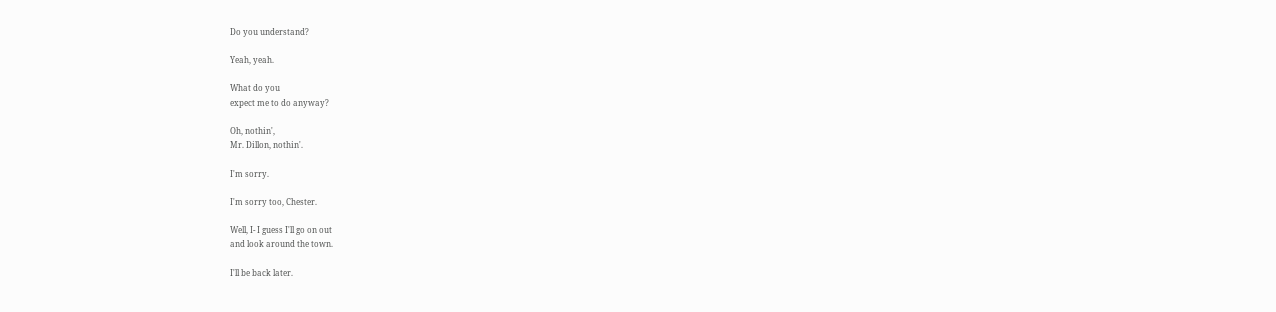Do you understand?

Yeah, yeah.

What do you
expect me to do anyway?

Oh, nothin',
Mr. Dillon, nothin'.

I'm sorry.

I'm sorry too, Chester.

Well, I- I guess I'll go on out
and look around the town.

I'll be back later.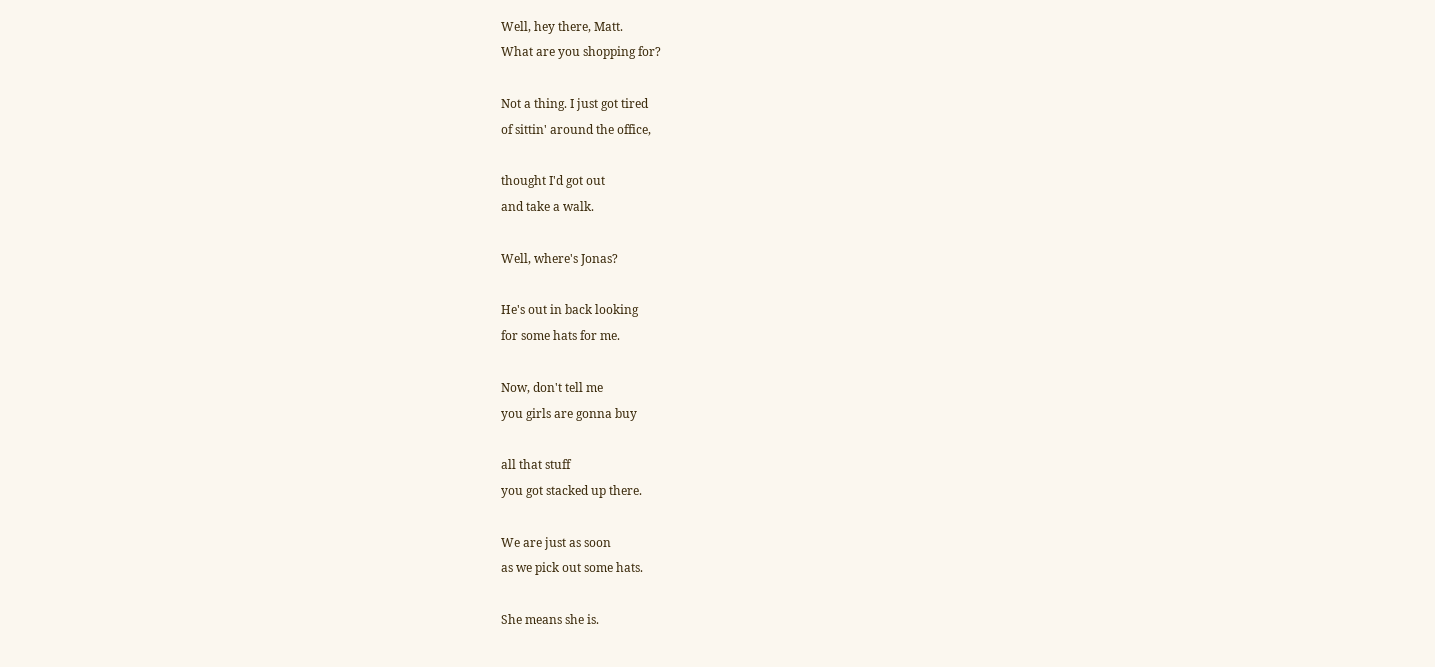Well, hey there, Matt.
What are you shopping for?

Not a thing. I just got tired
of sittin' around the office,

thought I'd got out
and take a walk.

Well, where's Jonas?

He's out in back looking
for some hats for me.

Now, don't tell me
you girls are gonna buy

all that stuff
you got stacked up there.

We are just as soon
as we pick out some hats.

She means she is.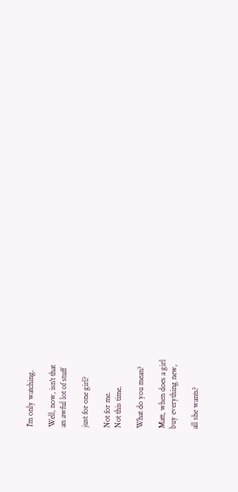I'm only watching.

Well, now, isn't that
an awful lot of stuff

just for one girl?

Not for me.
Not this time.

What do you mean?

Matt, when does a girl
buy everything new,

all she wants?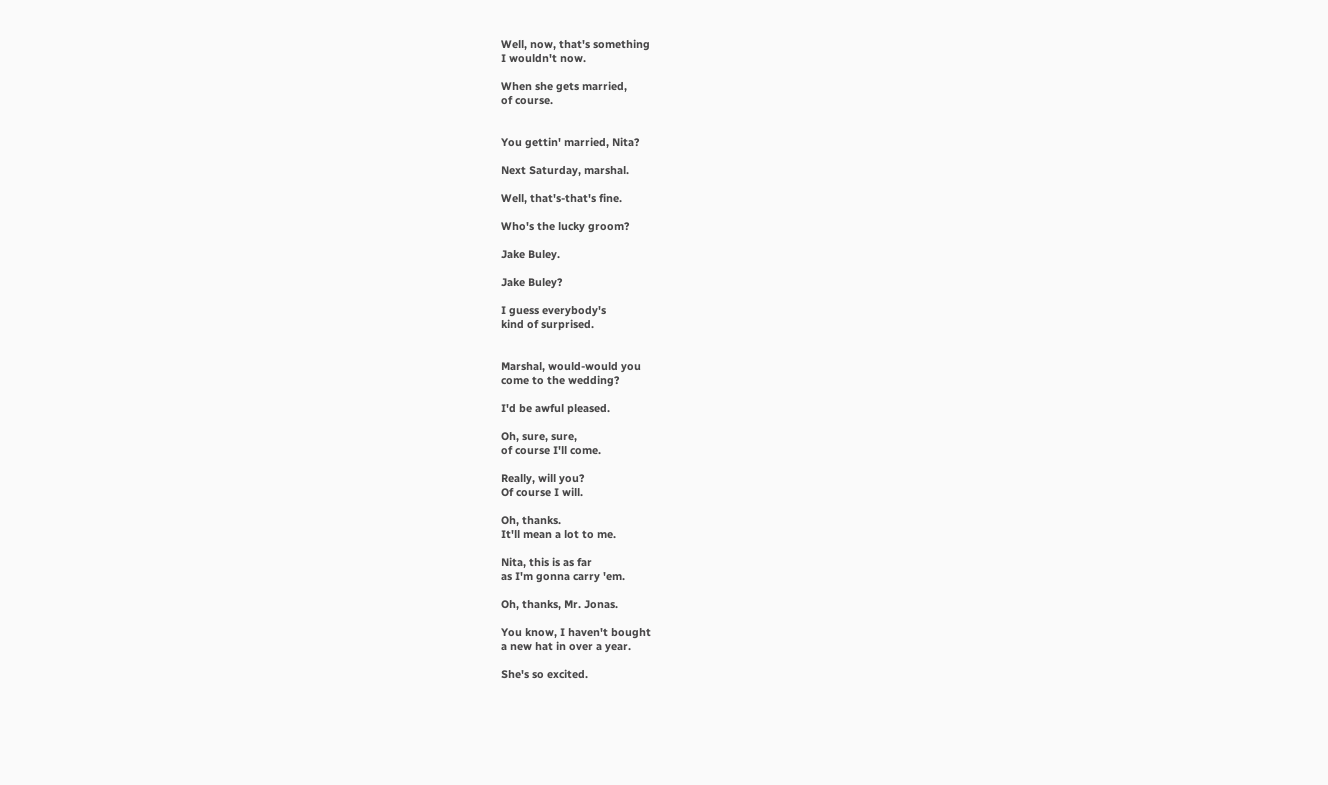Well, now, that's something
I wouldn't now.

When she gets married,
of course.


You gettin' married, Nita?

Next Saturday, marshal.

Well, that's-that's fine.

Who's the lucky groom?

Jake Buley.

Jake Buley?

I guess everybody's
kind of surprised.


Marshal, would-would you
come to the wedding?

I'd be awful pleased.

Oh, sure, sure,
of course I'll come.

Really, will you?
Of course I will.

Oh, thanks.
It'll mean a lot to me.

Nita, this is as far
as I'm gonna carry 'em.

Oh, thanks, Mr. Jonas.

You know, I haven't bought
a new hat in over a year.

She's so excited.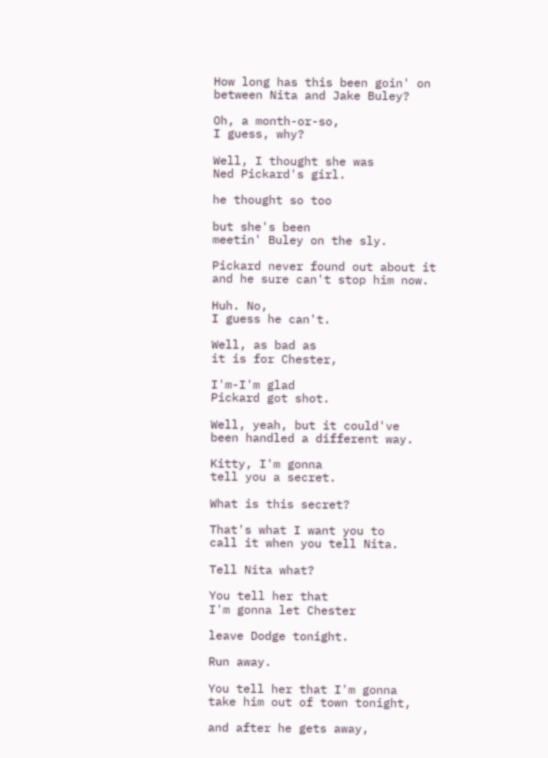How long has this been goin' on
between Nita and Jake Buley?

Oh, a month-or-so,
I guess, why?

Well, I thought she was
Ned Pickard's girl.

he thought so too

but she's been
meetin' Buley on the sly.

Pickard never found out about it
and he sure can't stop him now.

Huh. No,
I guess he can't.

Well, as bad as
it is for Chester,

I'm-I'm glad
Pickard got shot.

Well, yeah, but it could've
been handled a different way.

Kitty, I'm gonna
tell you a secret.

What is this secret?

That's what I want you to
call it when you tell Nita.

Tell Nita what?

You tell her that
I'm gonna let Chester

leave Dodge tonight.

Run away.

You tell her that I'm gonna
take him out of town tonight,

and after he gets away,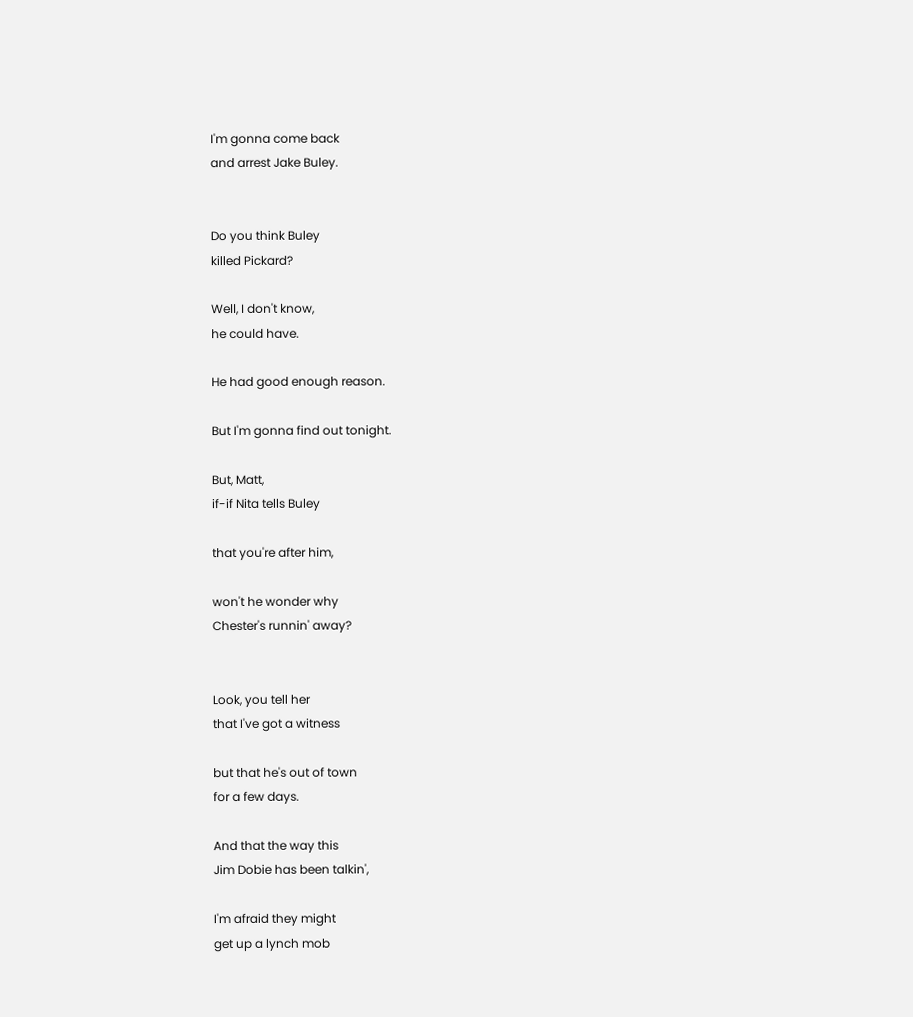I'm gonna come back
and arrest Jake Buley.


Do you think Buley
killed Pickard?

Well, I don't know,
he could have.

He had good enough reason.

But I'm gonna find out tonight.

But, Matt,
if-if Nita tells Buley

that you're after him,

won't he wonder why
Chester's runnin' away?


Look, you tell her
that I've got a witness

but that he's out of town
for a few days.

And that the way this
Jim Dobie has been talkin',

I'm afraid they might
get up a lynch mob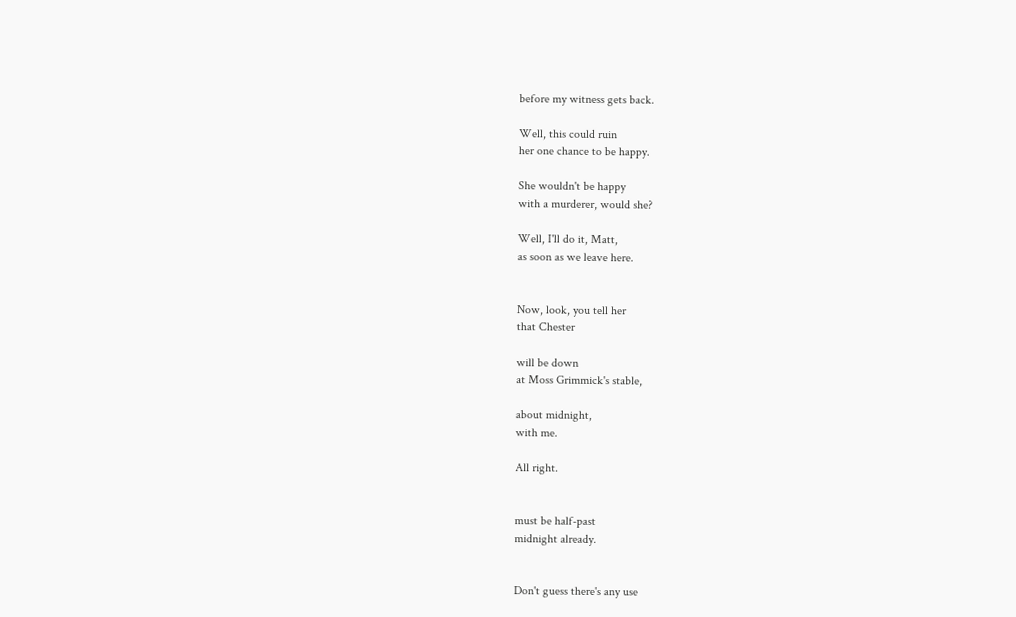before my witness gets back.

Well, this could ruin
her one chance to be happy.

She wouldn't be happy
with a murderer, would she?

Well, I'll do it, Matt,
as soon as we leave here.


Now, look, you tell her
that Chester

will be down
at Moss Grimmick's stable,

about midnight,
with me.

All right.


must be half-past
midnight already.


Don't guess there's any use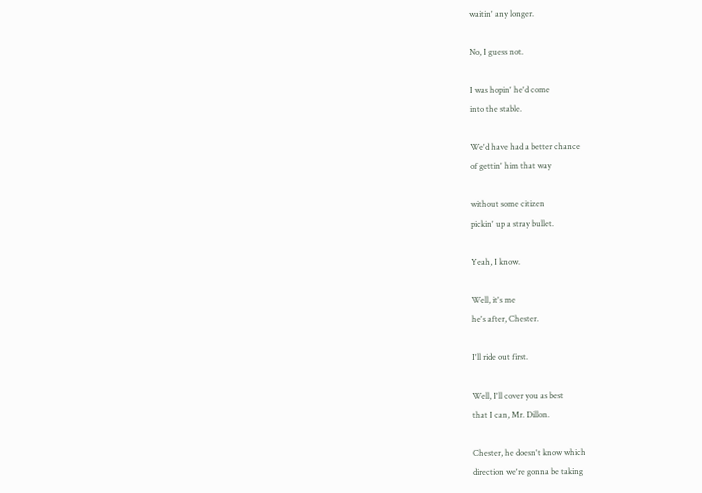waitin' any longer.

No, I guess not.

I was hopin' he'd come
into the stable.

We'd have had a better chance
of gettin' him that way

without some citizen
pickin' up a stray bullet.

Yeah, I know.

Well, it's me
he's after, Chester.

I'll ride out first.

Well, I'll cover you as best
that I can, Mr. Dillon.

Chester, he doesn't know which
direction we're gonna be taking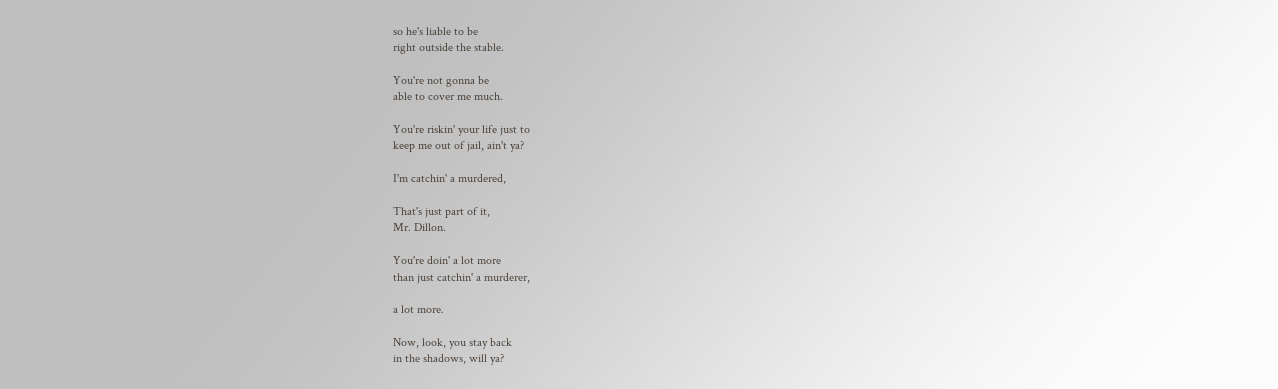so he's liable to be
right outside the stable.

You're not gonna be
able to cover me much.

You're riskin' your life just to
keep me out of jail, ain't ya?

I'm catchin' a murdered,

That's just part of it,
Mr. Dillon.

You're doin' a lot more
than just catchin' a murderer,

a lot more.

Now, look, you stay back
in the shadows, will ya?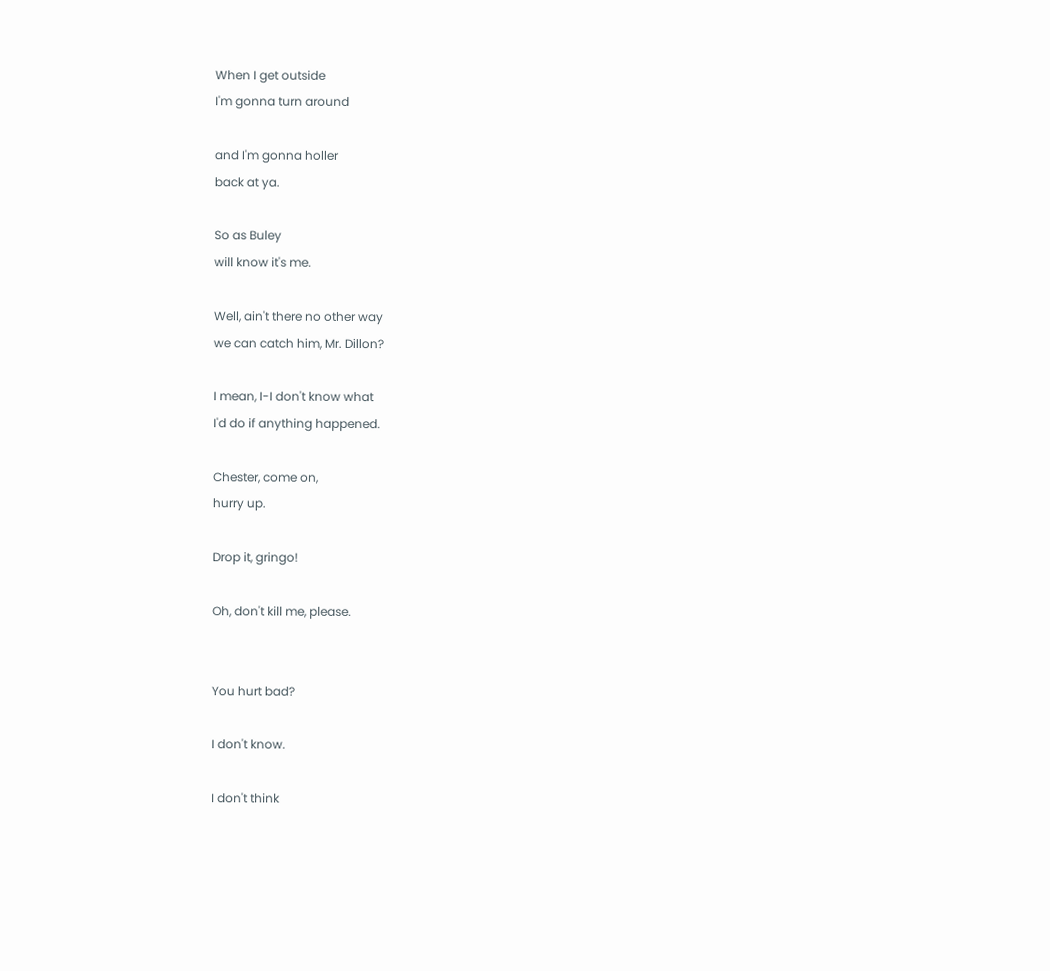When I get outside
I'm gonna turn around

and I'm gonna holler
back at ya.

So as Buley
will know it's me.

Well, ain't there no other way
we can catch him, Mr. Dillon?

I mean, I-I don't know what
I'd do if anything happened.

Chester, come on,
hurry up.

Drop it, gringo!

Oh, don't kill me, please.


You hurt bad?

I don't know.

I don't think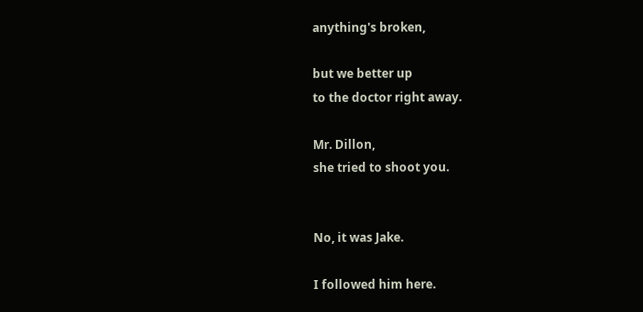anything's broken,

but we better up
to the doctor right away.

Mr. Dillon,
she tried to shoot you.


No, it was Jake.

I followed him here.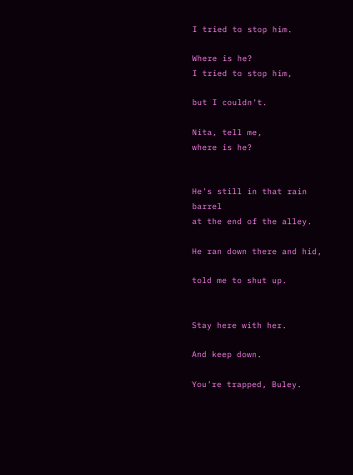I tried to stop him.

Where is he?
I tried to stop him,

but I couldn't.

Nita, tell me,
where is he?


He's still in that rain barrel
at the end of the alley.

He ran down there and hid,

told me to shut up.


Stay here with her.

And keep down.

You're trapped, Buley.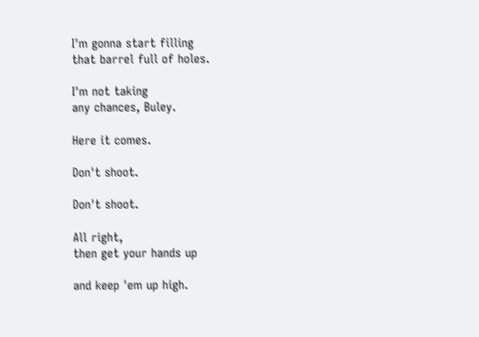I'm gonna start filling
that barrel full of holes.

I'm not taking
any chances, Buley.

Here it comes.

Don't shoot.

Don't shoot.

All right,
then get your hands up

and keep 'em up high.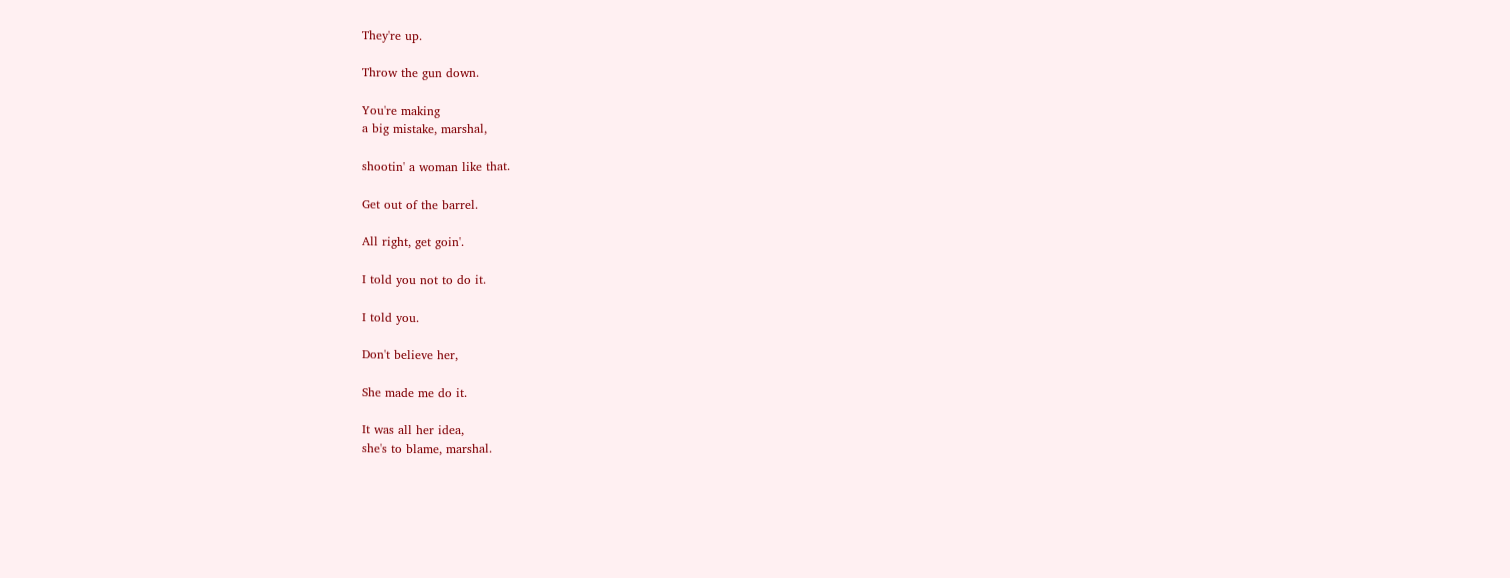They're up.

Throw the gun down.

You're making
a big mistake, marshal,

shootin' a woman like that.

Get out of the barrel.

All right, get goin'.

I told you not to do it.

I told you.

Don't believe her,

She made me do it.

It was all her idea,
she's to blame, marshal.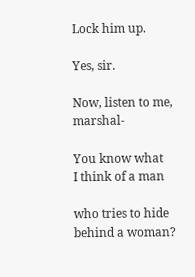Lock him up.

Yes, sir.

Now, listen to me, marshal-

You know what
I think of a man

who tries to hide
behind a woman?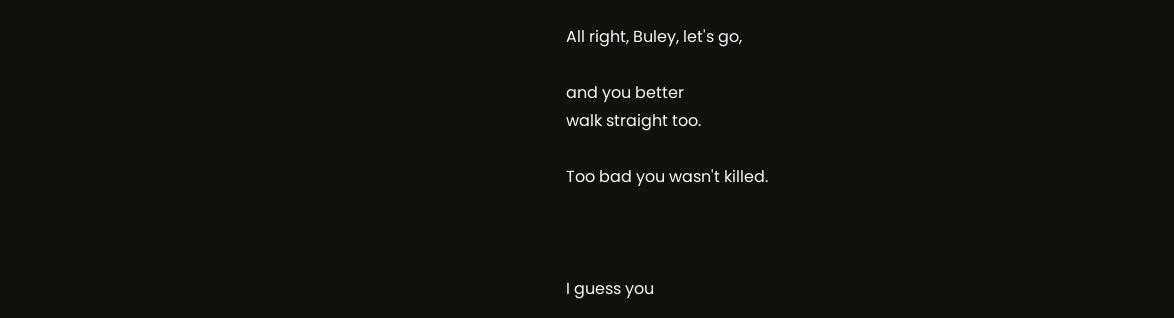All right, Buley, let's go,

and you better
walk straight too.

Too bad you wasn't killed.



I guess you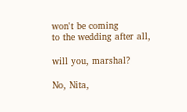won't be coming
to the wedding after all,

will you, marshal?

No, Nita,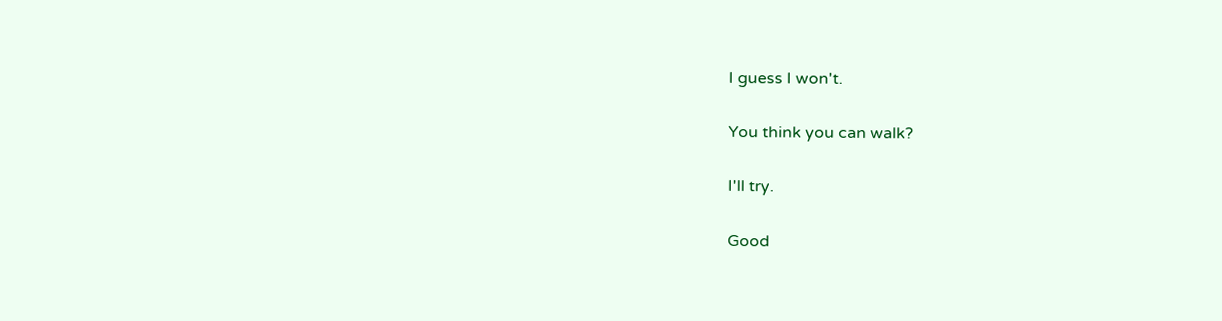I guess I won't.

You think you can walk?

I'll try.

Good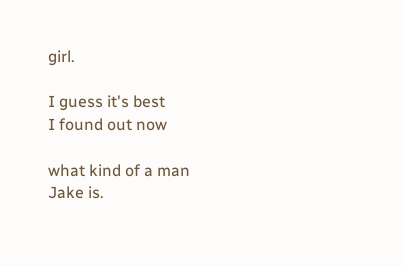girl.

I guess it's best
I found out now

what kind of a man Jake is.